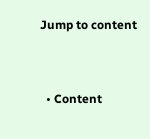Jump to content


  • Content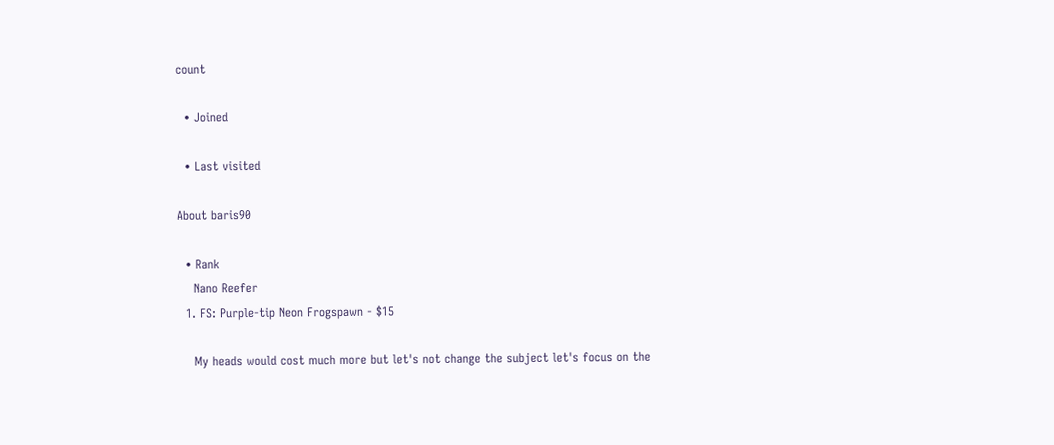count

  • Joined

  • Last visited

About baris90

  • Rank
    Nano Reefer
  1. FS: Purple-tip Neon Frogspawn - $15

    My heads would cost much more but let's not change the subject let's focus on the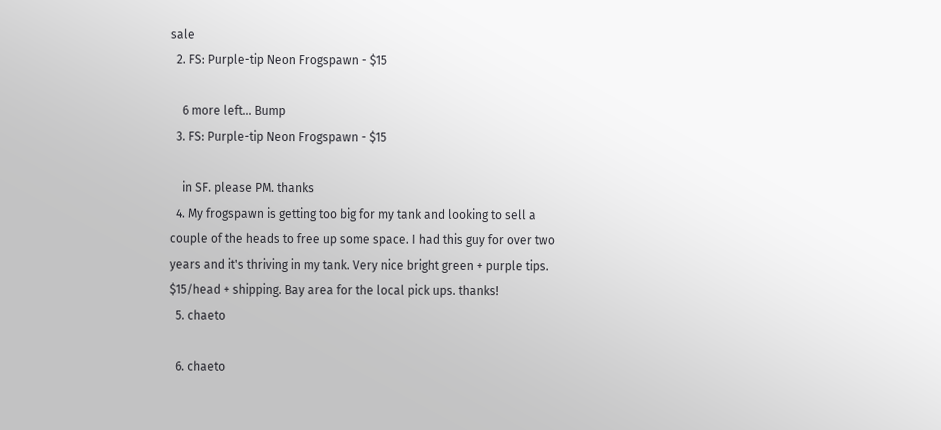sale
  2. FS: Purple-tip Neon Frogspawn - $15

    6 more left... Bump
  3. FS: Purple-tip Neon Frogspawn - $15

    in SF. please PM. thanks
  4. My frogspawn is getting too big for my tank and looking to sell a couple of the heads to free up some space. I had this guy for over two years and it's thriving in my tank. Very nice bright green + purple tips. $15/head + shipping. Bay area for the local pick ups. thanks!
  5. chaeto

  6. chaeto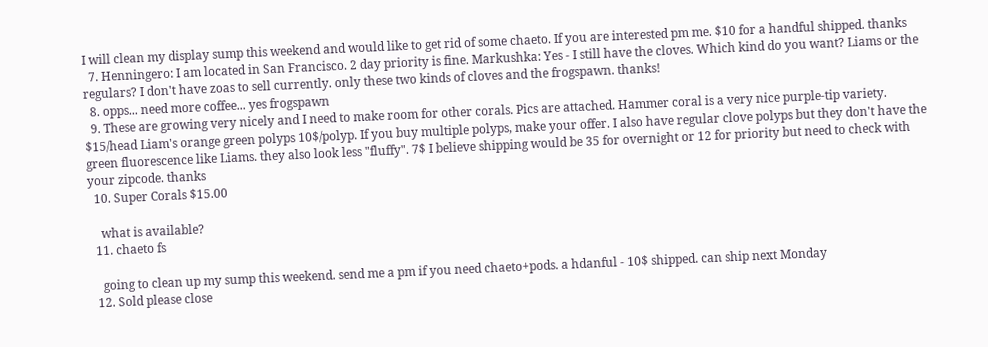I will clean my display sump this weekend and would like to get rid of some chaeto. If you are interested pm me. $10 for a handful shipped. thanks
  7. Henningero: I am located in San Francisco. 2 day priority is fine. Markushka: Yes - I still have the cloves. Which kind do you want? Liams or the regulars? I don't have zoas to sell currently. only these two kinds of cloves and the frogspawn. thanks!
  8. opps... need more coffee... yes frogspawn
  9. These are growing very nicely and I need to make room for other corals. Pics are attached. Hammer coral is a very nice purple-tip variety. $15/head Liam's orange green polyps 10$/polyp. If you buy multiple polyps, make your offer. I also have regular clove polyps but they don't have the green fluorescence like Liams. they also look less "fluffy". 7$ I believe shipping would be 35 for overnight or 12 for priority but need to check with your zipcode. thanks
  10. Super Corals $15.00

    what is available?
  11. chaeto fs

    going to clean up my sump this weekend. send me a pm if you need chaeto+pods. a hdanful - 10$ shipped. can ship next Monday
  12. Sold please close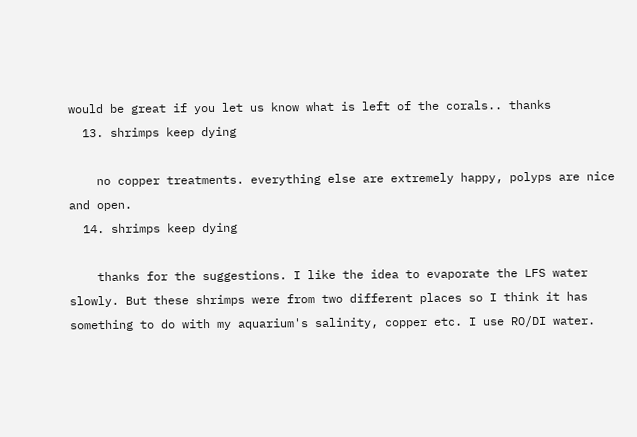would be great if you let us know what is left of the corals.. thanks
  13. shrimps keep dying

    no copper treatments. everything else are extremely happy, polyps are nice and open.
  14. shrimps keep dying

    thanks for the suggestions. I like the idea to evaporate the LFS water slowly. But these shrimps were from two different places so I think it has something to do with my aquarium's salinity, copper etc. I use RO/DI water.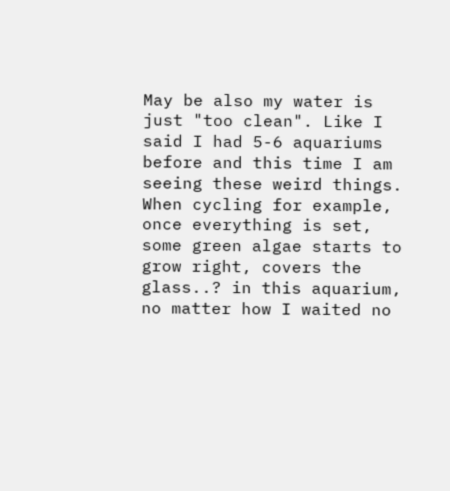May be also my water is just "too clean". Like I said I had 5-6 aquariums before and this time I am seeing these weird things. When cycling for example, once everything is set, some green algae starts to grow right, covers the glass..? in this aquarium, no matter how I waited no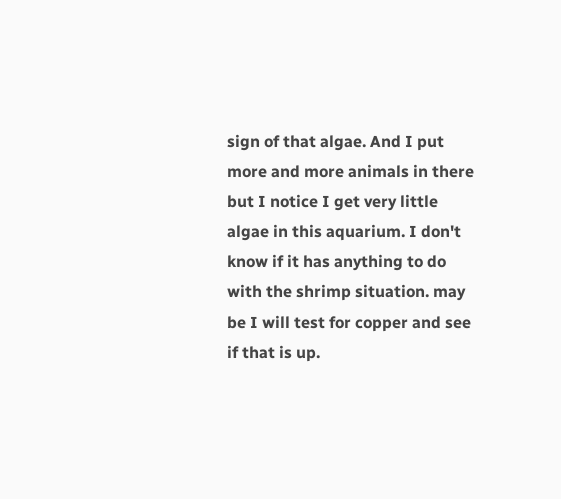sign of that algae. And I put more and more animals in there but I notice I get very little algae in this aquarium. I don't know if it has anything to do with the shrimp situation. may be I will test for copper and see if that is up.